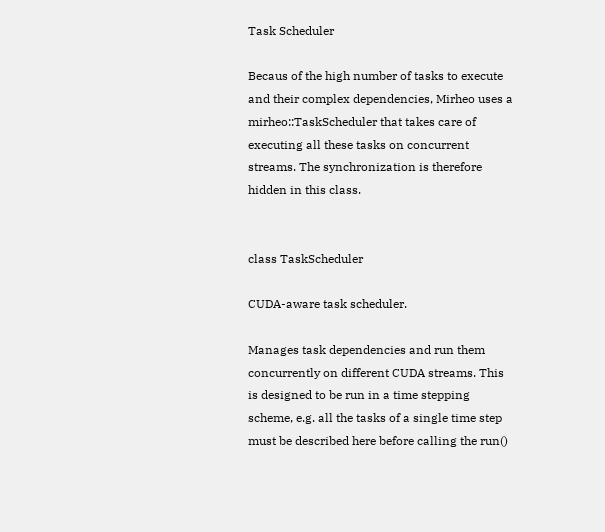Task Scheduler

Becaus of the high number of tasks to execute and their complex dependencies, Mirheo uses a mirheo::TaskScheduler that takes care of executing all these tasks on concurrent streams. The synchronization is therefore hidden in this class.


class TaskScheduler

CUDA-aware task scheduler.

Manages task dependencies and run them concurrently on different CUDA streams. This is designed to be run in a time stepping scheme, e.g. all the tasks of a single time step must be described here before calling the run()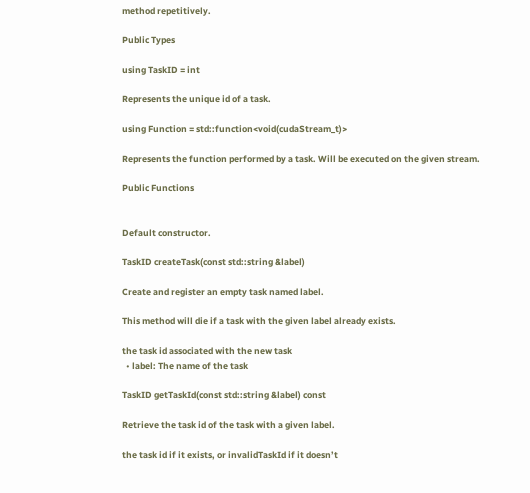method repetitively.

Public Types

using TaskID = int

Represents the unique id of a task.

using Function = std::function<void(cudaStream_t)>

Represents the function performed by a task. Will be executed on the given stream.

Public Functions


Default constructor.

TaskID createTask(const std::string &label)

Create and register an empty task named label.

This method will die if a task with the given label already exists.

the task id associated with the new task
  • label: The name of the task

TaskID getTaskId(const std::string &label) const

Retrieve the task id of the task with a given label.

the task id if it exists, or invalidTaskId if it doesn’t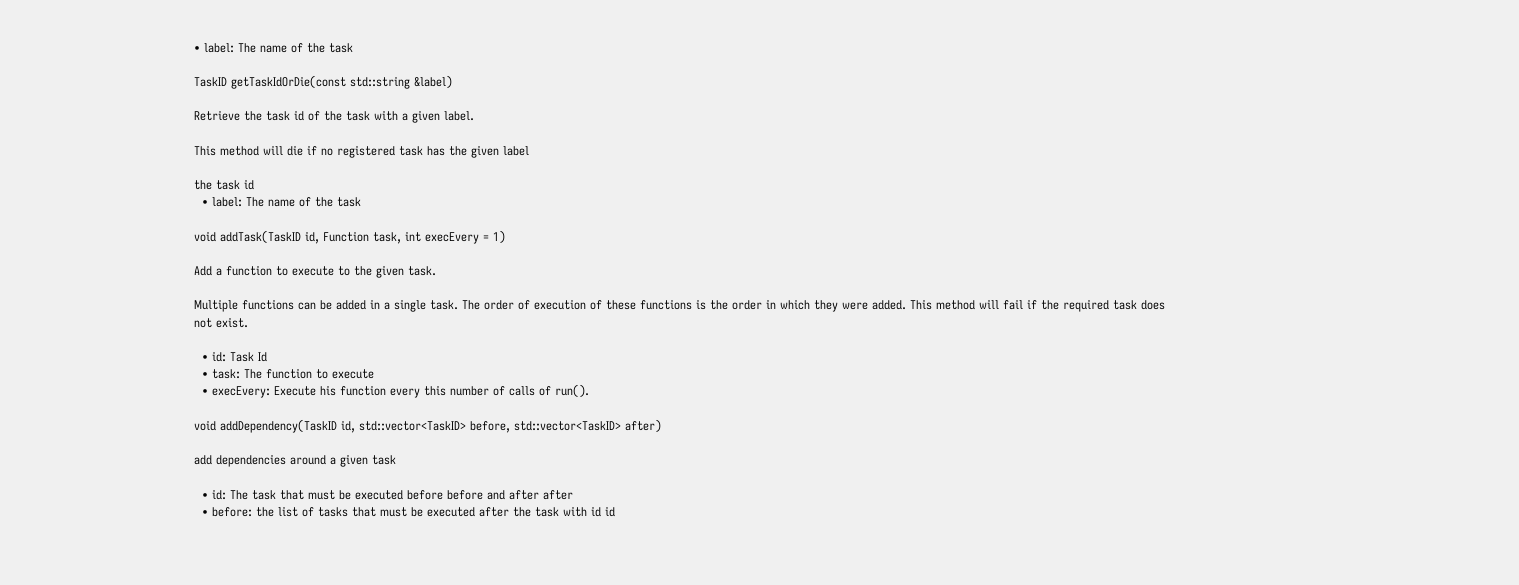• label: The name of the task

TaskID getTaskIdOrDie(const std::string &label)

Retrieve the task id of the task with a given label.

This method will die if no registered task has the given label

the task id
  • label: The name of the task

void addTask(TaskID id, Function task, int execEvery = 1)

Add a function to execute to the given task.

Multiple functions can be added in a single task. The order of execution of these functions is the order in which they were added. This method will fail if the required task does not exist.

  • id: Task Id
  • task: The function to execute
  • execEvery: Execute his function every this number of calls of run().

void addDependency(TaskID id, std::vector<TaskID> before, std::vector<TaskID> after)

add dependencies around a given task

  • id: The task that must be executed before before and after after
  • before: the list of tasks that must be executed after the task with id id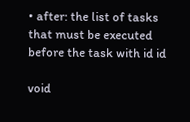• after: the list of tasks that must be executed before the task with id id

void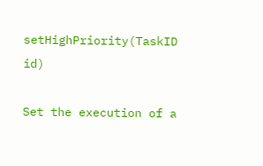setHighPriority(TaskID id)

Set the execution of a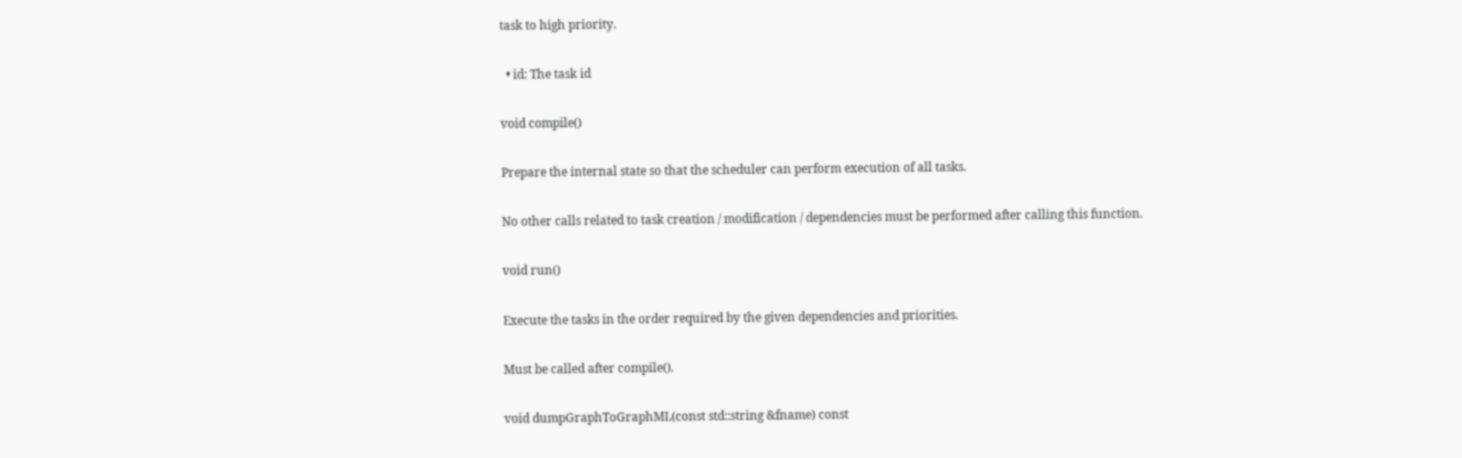task to high priority.

  • id: The task id

void compile()

Prepare the internal state so that the scheduler can perform execution of all tasks.

No other calls related to task creation / modification / dependencies must be performed after calling this function.

void run()

Execute the tasks in the order required by the given dependencies and priorities.

Must be called after compile().

void dumpGraphToGraphML(const std::string &fname) const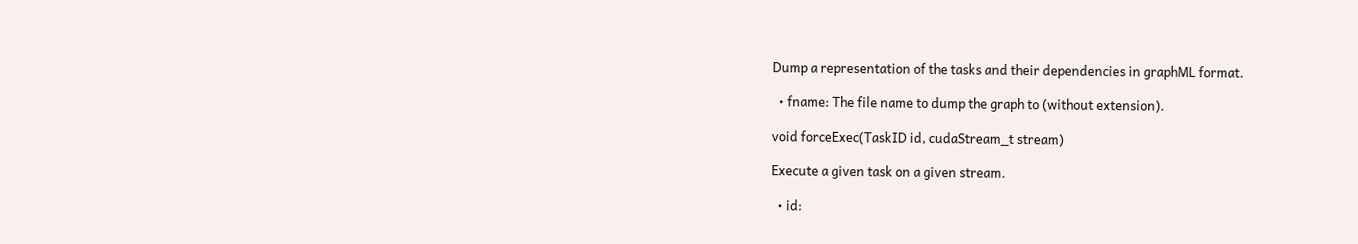Dump a representation of the tasks and their dependencies in graphML format.

  • fname: The file name to dump the graph to (without extension).

void forceExec(TaskID id, cudaStream_t stream)

Execute a given task on a given stream.

  • id: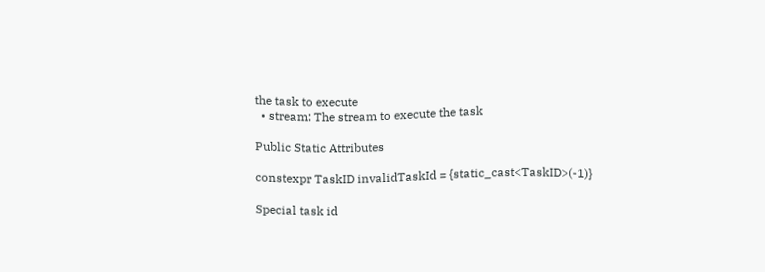the task to execute
  • stream: The stream to execute the task

Public Static Attributes

constexpr TaskID invalidTaskId = {static_cast<TaskID>(-1)}

Special task id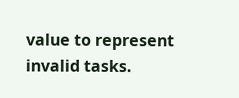value to represent invalid tasks.